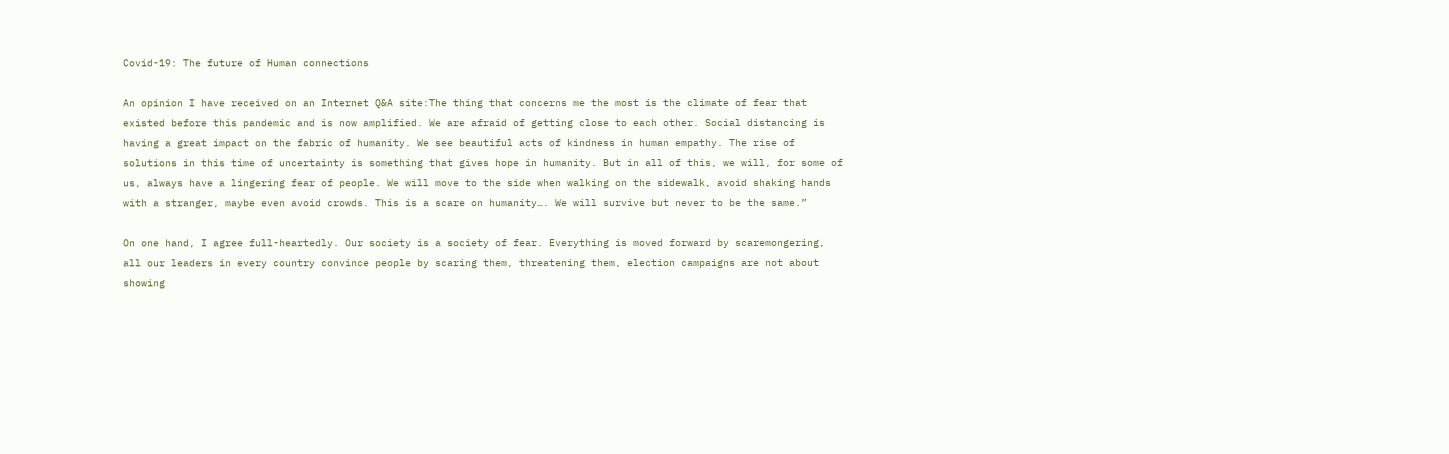Covid-19: The future of Human connections

An opinion I have received on an Internet Q&A site:The thing that concerns me the most is the climate of fear that existed before this pandemic and is now amplified. We are afraid of getting close to each other. Social distancing is having a great impact on the fabric of humanity. We see beautiful acts of kindness in human empathy. The rise of solutions in this time of uncertainty is something that gives hope in humanity. But in all of this, we will, for some of us, always have a lingering fear of people. We will move to the side when walking on the sidewalk, avoid shaking hands with a stranger, maybe even avoid crowds. This is a scare on humanity…. We will survive but never to be the same.”

On one hand, I agree full-heartedly. Our society is a society of fear. Everything is moved forward by scaremongering, all our leaders in every country convince people by scaring them, threatening them, election campaigns are not about showing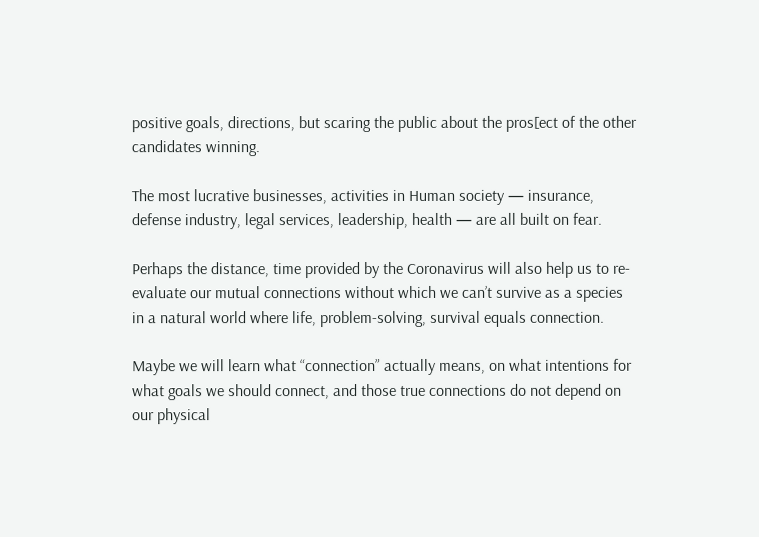positive goals, directions, but scaring the public about the pros[ect of the other candidates winning.

The most lucrative businesses, activities in Human society — insurance, defense industry, legal services, leadership, health — are all built on fear.

Perhaps the distance, time provided by the Coronavirus will also help us to re-evaluate our mutual connections without which we can’t survive as a species in a natural world where life, problem-solving, survival equals connection.

Maybe we will learn what “connection” actually means, on what intentions for what goals we should connect, and those true connections do not depend on our physical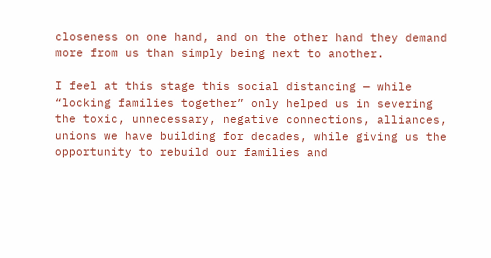closeness on one hand, and on the other hand they demand more from us than simply being next to another.

I feel at this stage this social distancing — while “locking families together” only helped us in severing the toxic, unnecessary, negative connections, alliances, unions we have building for decades, while giving us the opportunity to rebuild our families and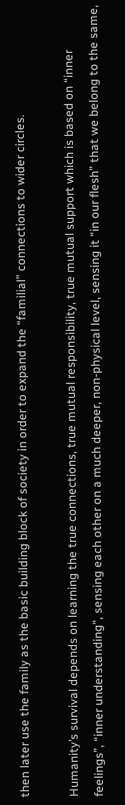then later use the family as the basic building block of society in order to expand the “familial” connections to wider circles.

Humanity’s survival depends on learning the true connections, true mutual responsibility, true mutual support which is based on “inner feelings”, “inner understanding”, sensing each other on a much deeper, non-physical level, sensing it “in our flesh” that we belong to the same,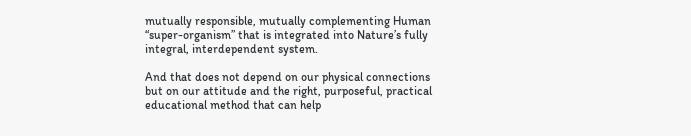mutually responsible, mutually complementing Human “super-organism” that is integrated into Nature’s fully integral, interdependent system.

And that does not depend on our physical connections but on our attitude and the right, purposeful, practical educational method that can help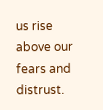us rise above our fears and distrust.